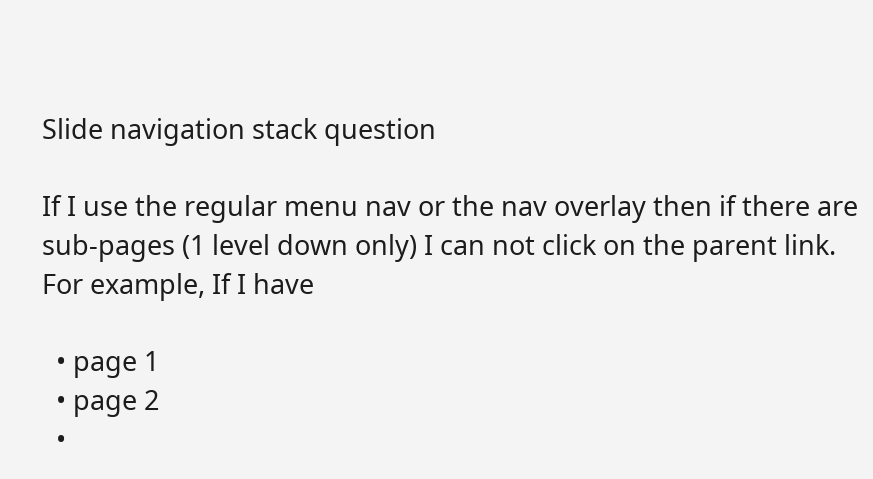Slide navigation stack question

If I use the regular menu nav or the nav overlay then if there are sub-pages (1 level down only) I can not click on the parent link. For example, If I have

  • page 1
  • page 2
  •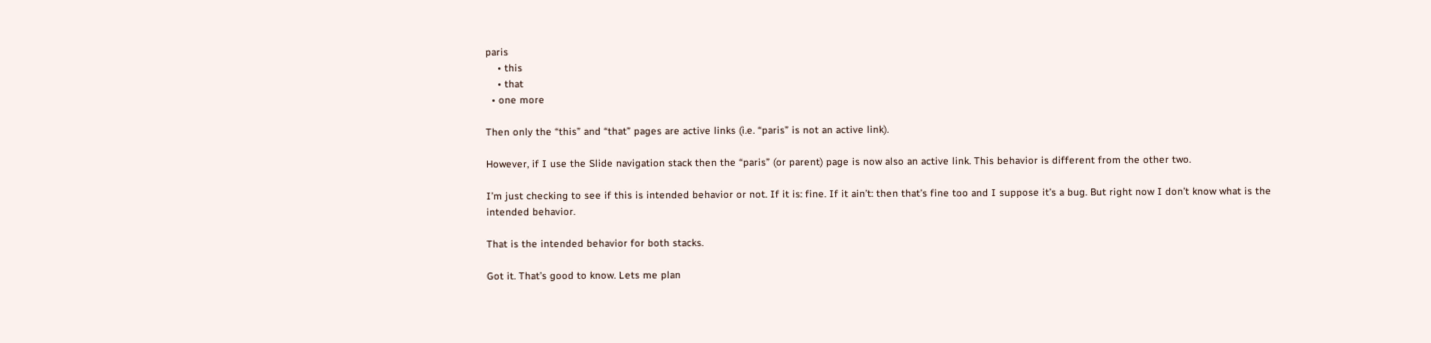paris
    • this
    • that
  • one more

Then only the “this” and “that” pages are active links (i.e. “paris” is not an active link).

However, if I use the Slide navigation stack then the “paris” (or parent) page is now also an active link. This behavior is different from the other two.

I’m just checking to see if this is intended behavior or not. If it is: fine. If it ain’t: then that’s fine too and I suppose it’s a bug. But right now I don’t know what is the intended behavior.

That is the intended behavior for both stacks.

Got it. That’s good to know. Lets me plan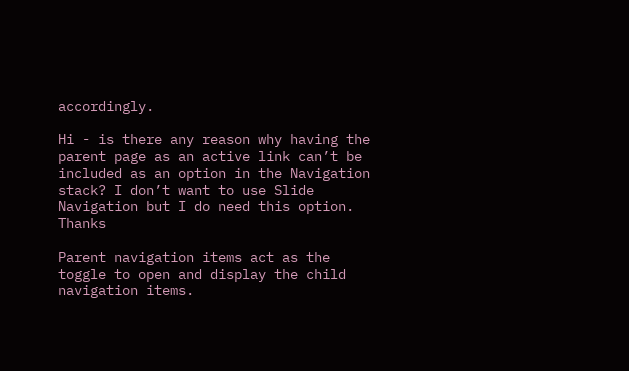accordingly.

Hi - is there any reason why having the parent page as an active link can’t be included as an option in the Navigation stack? I don’t want to use Slide Navigation but I do need this option. Thanks

Parent navigation items act as the toggle to open and display the child navigation items.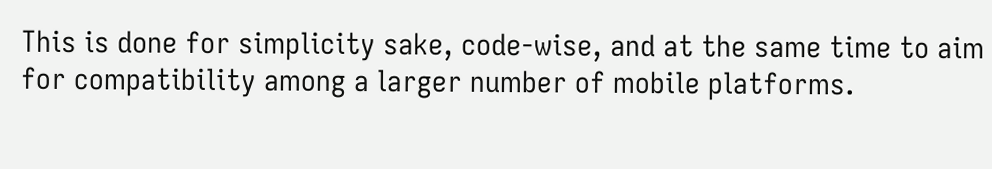This is done for simplicity sake, code-wise, and at the same time to aim for compatibility among a larger number of mobile platforms.